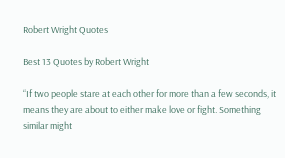Robert Wright Quotes

Best 13 Quotes by Robert Wright

“If two people stare at each other for more than a few seconds, it means they are about to either make love or fight. Something similar might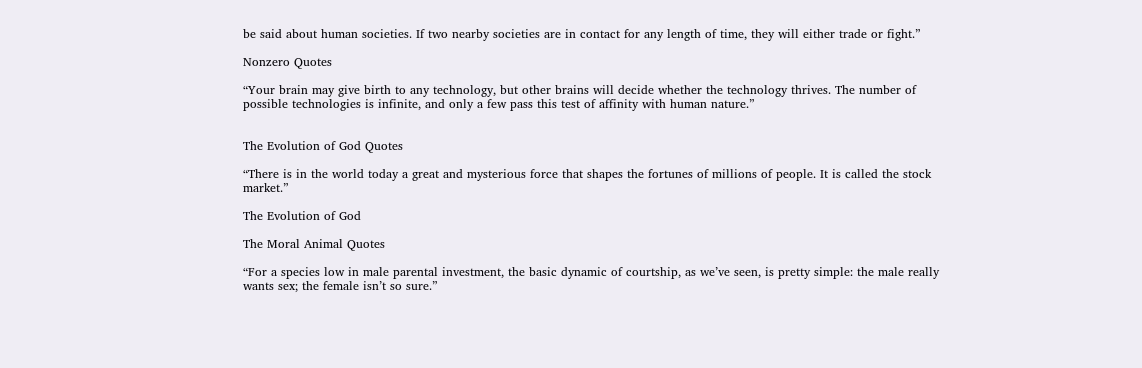be said about human societies. If two nearby societies are in contact for any length of time, they will either trade or fight.”

Nonzero Quotes

“Your brain may give birth to any technology, but other brains will decide whether the technology thrives. The number of possible technologies is infinite, and only a few pass this test of affinity with human nature.”


The Evolution of God Quotes

“There is in the world today a great and mysterious force that shapes the fortunes of millions of people. It is called the stock market.”

The Evolution of God

The Moral Animal Quotes

“For a species low in male parental investment, the basic dynamic of courtship, as we’ve seen, is pretty simple: the male really wants sex; the female isn’t so sure.”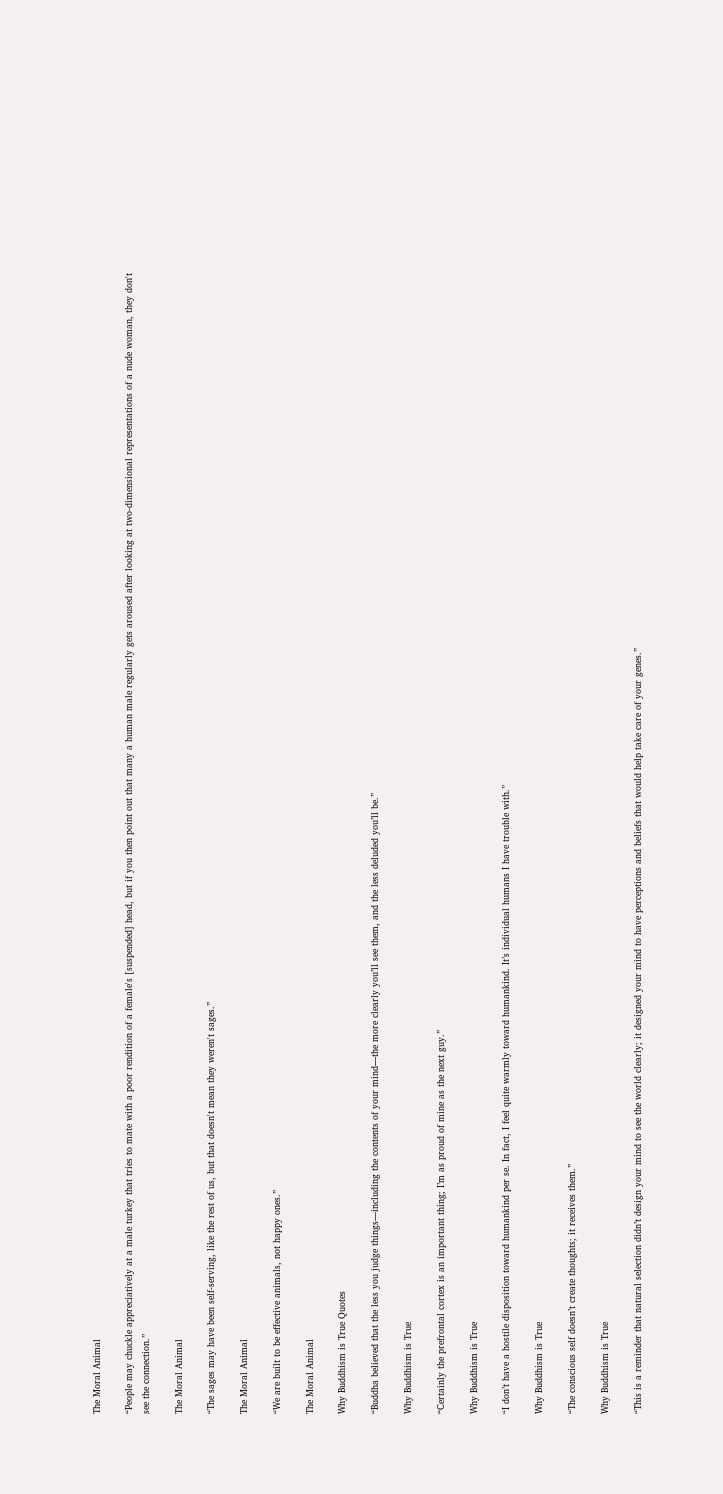The Moral Animal

“People may chuckle appreciatively at a male turkey that tries to mate with a poor rendition of a female's [suspended] head, but if you then point out that many a human male regularly gets aroused after looking at two-dimensional representations of a nude woman, they don't see the connection.”

The Moral Animal

“The sages may have been self-serving, like the rest of us, but that doesn't mean they weren't sages.”

The Moral Animal

“We are built to be effective animals, not happy ones.”

The Moral Animal

Why Buddhism is True Quotes

“Buddha believed that the less you judge things—including the contents of your mind—the more clearly you’ll see them, and the less deluded you’ll be.”

Why Buddhism is True

“Certainly the prefrontal cortex is an important thing; I’m as proud of mine as the next guy.”

Why Buddhism is True

“I don’t have a hostile disposition toward humankind per se. In fact, I feel quite warmly toward humankind. It’s individual humans I have trouble with.”

Why Buddhism is True

“The conscious self doesn’t create thoughts; it receives them.”

Why Buddhism is True

“This is a reminder that natural selection didn’t design your mind to see the world clearly; it designed your mind to have perceptions and beliefs that would help take care of your genes.”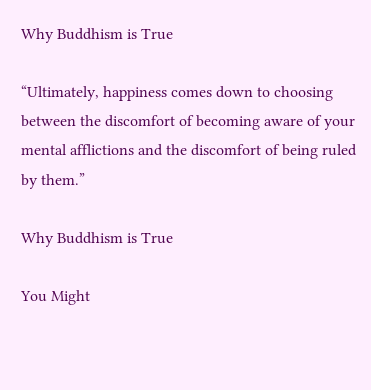Why Buddhism is True

“Ultimately, happiness comes down to choosing between the discomfort of becoming aware of your mental afflictions and the discomfort of being ruled by them.”

Why Buddhism is True

You Might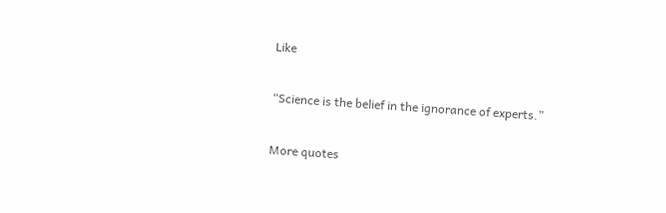Like

“Science is the belief in the ignorance of experts.”

More quotes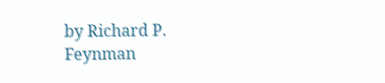by Richard P. Feynman